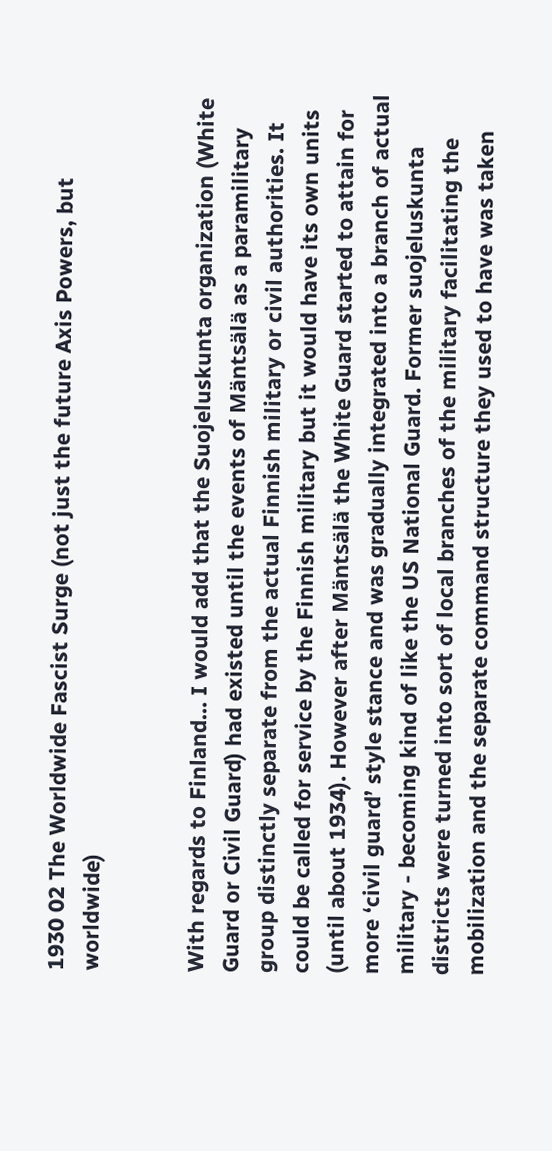1930 02 The Worldwide Fascist Surge (not just the future Axis Powers, but worldwide)


With regards to Finland… I would add that the Suojeluskunta organization (White Guard or Civil Guard) had existed until the events of Mäntsälä as a paramilitary group distinctly separate from the actual Finnish military or civil authorities. It could be called for service by the Finnish military but it would have its own units (until about 1934). However after Mäntsälä the White Guard started to attain for more ‘civil guard’ style stance and was gradually integrated into a branch of actual military - becoming kind of like the US National Guard. Former suojeluskunta districts were turned into sort of local branches of the military facilitating the mobilization and the separate command structure they used to have was taken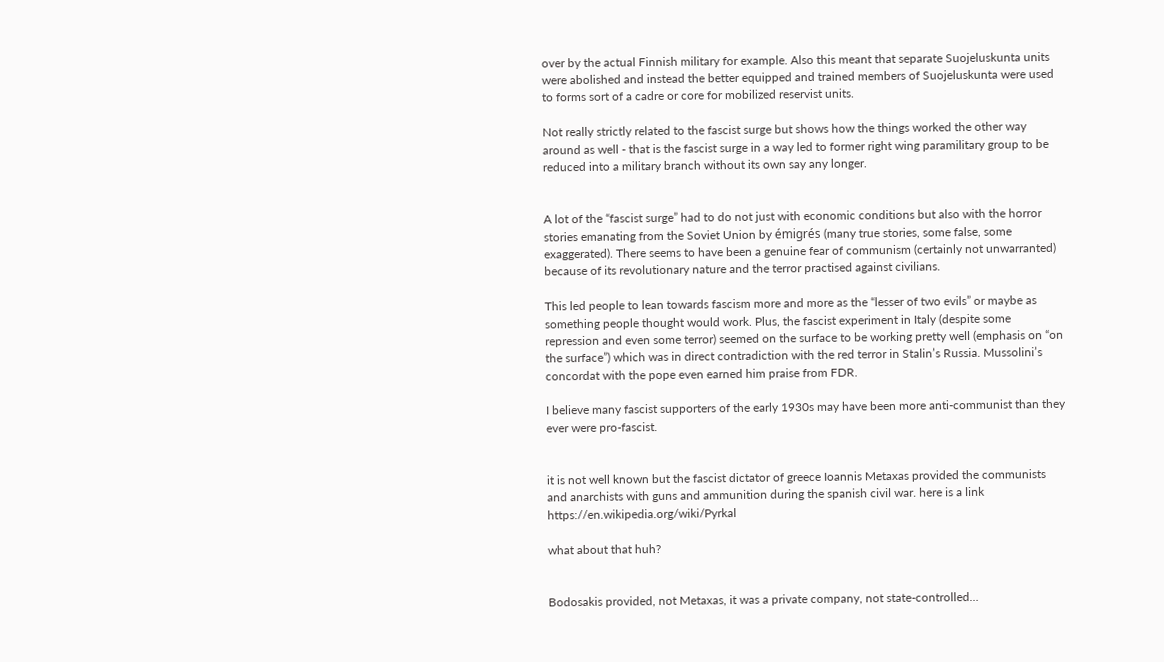over by the actual Finnish military for example. Also this meant that separate Suojeluskunta units were abolished and instead the better equipped and trained members of Suojeluskunta were used to forms sort of a cadre or core for mobilized reservist units.

Not really strictly related to the fascist surge but shows how the things worked the other way around as well - that is the fascist surge in a way led to former right wing paramilitary group to be reduced into a military branch without its own say any longer.


A lot of the “fascist surge” had to do not just with economic conditions but also with the horror stories emanating from the Soviet Union by émigrés (many true stories, some false, some exaggerated). There seems to have been a genuine fear of communism (certainly not unwarranted) because of its revolutionary nature and the terror practised against civilians.

This led people to lean towards fascism more and more as the “lesser of two evils” or maybe as something people thought would work. Plus, the fascist experiment in Italy (despite some repression and even some terror) seemed on the surface to be working pretty well (emphasis on “on the surface”) which was in direct contradiction with the red terror in Stalin’s Russia. Mussolini’s concordat with the pope even earned him praise from FDR.

I believe many fascist supporters of the early 1930s may have been more anti-communist than they ever were pro-fascist.


it is not well known but the fascist dictator of greece Ioannis Metaxas provided the communists and anarchists with guns and ammunition during the spanish civil war. here is a link https://en.wikipedia.org/wiki/Pyrkal

what about that huh?


Bodosakis provided, not Metaxas, it was a private company, not state-controlled…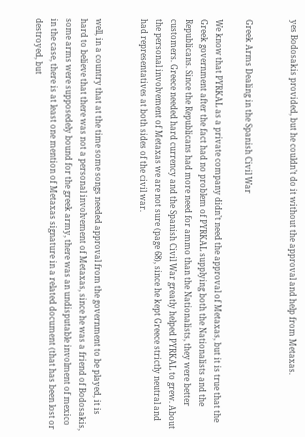yes Bodosakis provided, but he couldn’t do it without the approval and help from Metaxas.


Greek Arms Dealing in the Spanish Civil War

We know that PYRKAL as a private company didn’t need the approval of Metaxas, but it is true that the Greek government after the fact had no problem of PYRKAL supplying both the Nationalists and the Republicans. Since the Republicans had more need for ammo than the Nationalists, they were better customers. Greece needed hard currency and the Spanish Civil War greatly helped PYRKAL to grew. About the personal involvement of Metaxas we are not sure (page 68), since he kept Greece strictly neutral and had representatives at both sides of the civil war.


well, in a country that at the time some songs needed approval from the government to be played, it is hard to believe that there was not a personal involvement of Metaxas, since he was a friend of Bodosakis, some arms were supposedely bound for the greek army, there was an undisputable involment of mexico in the case, there is at least one mention of Metaxas signature in a related document (that has been lost or destroyed, but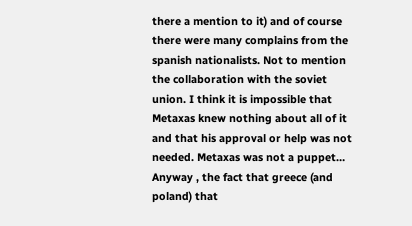there a mention to it) and of course there were many complains from the spanish nationalists. Not to mention the collaboration with the soviet union. I think it is impossible that Metaxas knew nothing about all of it and that his approval or help was not needed. Metaxas was not a puppet…
Anyway , the fact that greece (and poland) that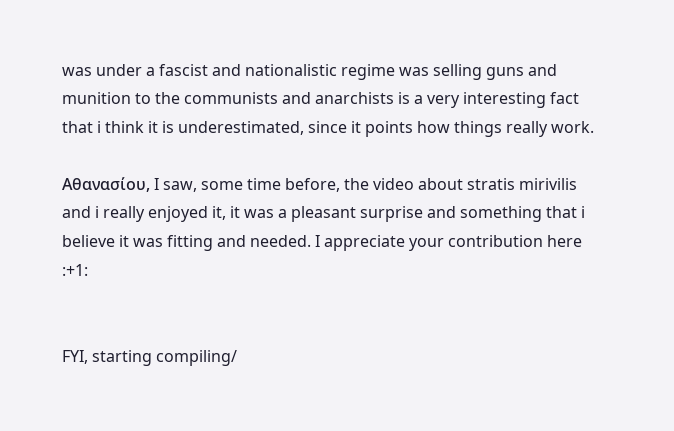was under a fascist and nationalistic regime was selling guns and munition to the communists and anarchists is a very interesting fact that i think it is underestimated, since it points how things really work.

Αθανασίoυ, I saw, some time before, the video about stratis mirivilis and i really enjoyed it, it was a pleasant surprise and something that i believe it was fitting and needed. I appreciate your contribution here :+1:


FYI, starting compiling/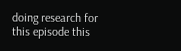doing research for this episode this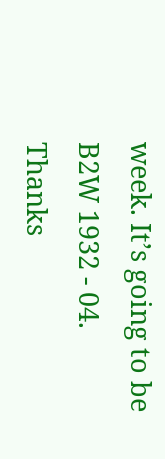week. It’s going to be B2W 1932 - 04. Thanks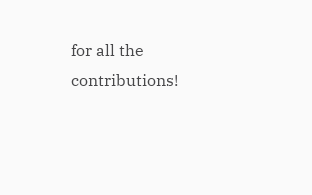for all the contributions!